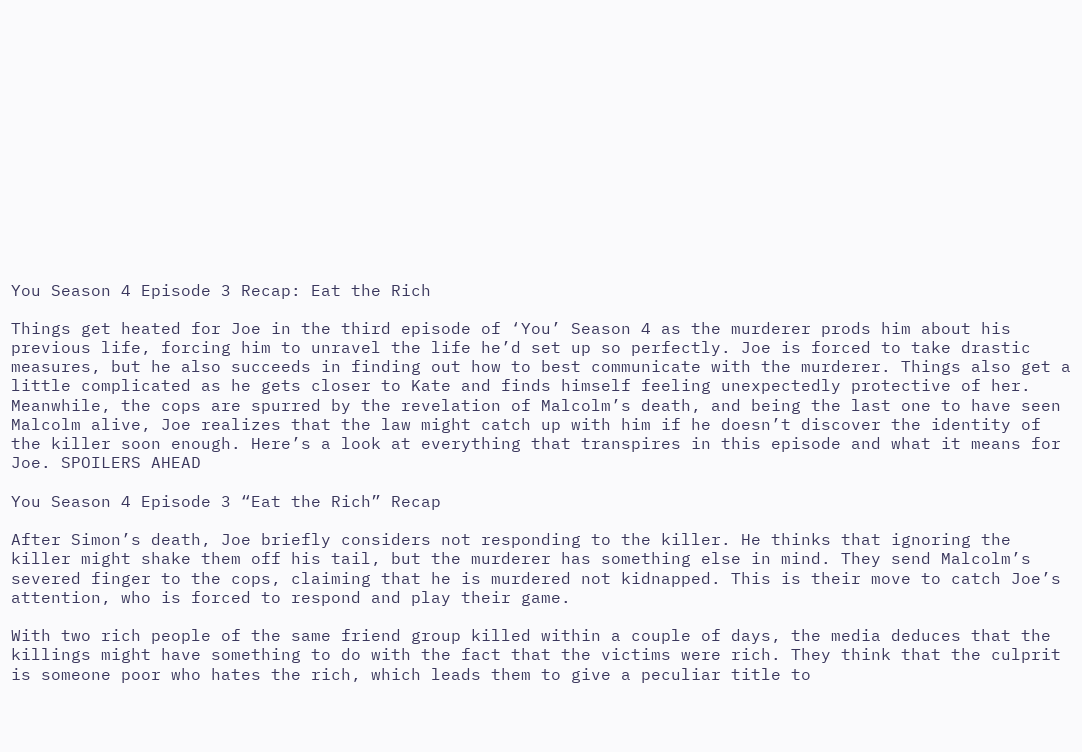You Season 4 Episode 3 Recap: Eat the Rich

Things get heated for Joe in the third episode of ‘You’ Season 4 as the murderer prods him about his previous life, forcing him to unravel the life he’d set up so perfectly. Joe is forced to take drastic measures, but he also succeeds in finding out how to best communicate with the murderer. Things also get a little complicated as he gets closer to Kate and finds himself feeling unexpectedly protective of her. Meanwhile, the cops are spurred by the revelation of Malcolm’s death, and being the last one to have seen Malcolm alive, Joe realizes that the law might catch up with him if he doesn’t discover the identity of the killer soon enough. Here’s a look at everything that transpires in this episode and what it means for Joe. SPOILERS AHEAD

You Season 4 Episode 3 “Eat the Rich” Recap

After Simon’s death, Joe briefly considers not responding to the killer. He thinks that ignoring the killer might shake them off his tail, but the murderer has something else in mind. They send Malcolm’s severed finger to the cops, claiming that he is murdered not kidnapped. This is their move to catch Joe’s attention, who is forced to respond and play their game.

With two rich people of the same friend group killed within a couple of days, the media deduces that the killings might have something to do with the fact that the victims were rich. They think that the culprit is someone poor who hates the rich, which leads them to give a peculiar title to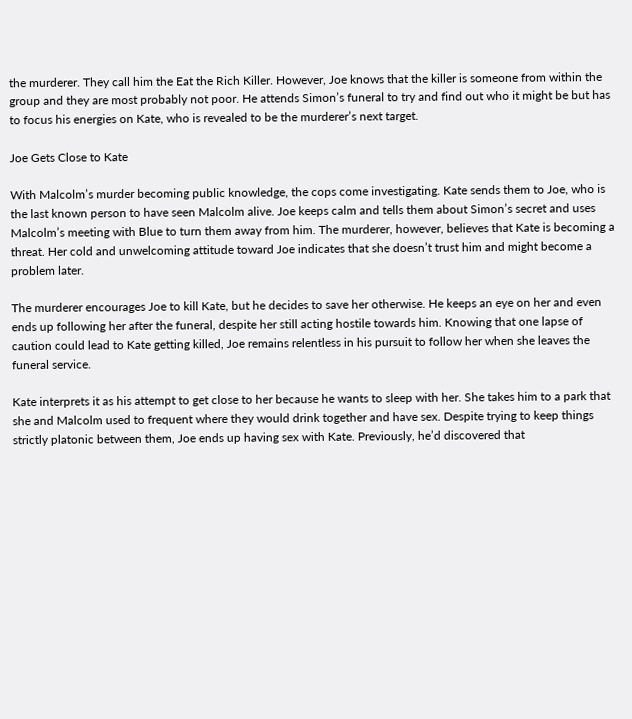the murderer. They call him the Eat the Rich Killer. However, Joe knows that the killer is someone from within the group and they are most probably not poor. He attends Simon’s funeral to try and find out who it might be but has to focus his energies on Kate, who is revealed to be the murderer’s next target.

Joe Gets Close to Kate

With Malcolm’s murder becoming public knowledge, the cops come investigating. Kate sends them to Joe, who is the last known person to have seen Malcolm alive. Joe keeps calm and tells them about Simon’s secret and uses Malcolm’s meeting with Blue to turn them away from him. The murderer, however, believes that Kate is becoming a threat. Her cold and unwelcoming attitude toward Joe indicates that she doesn’t trust him and might become a problem later.

The murderer encourages Joe to kill Kate, but he decides to save her otherwise. He keeps an eye on her and even ends up following her after the funeral, despite her still acting hostile towards him. Knowing that one lapse of caution could lead to Kate getting killed, Joe remains relentless in his pursuit to follow her when she leaves the funeral service.

Kate interprets it as his attempt to get close to her because he wants to sleep with her. She takes him to a park that she and Malcolm used to frequent where they would drink together and have sex. Despite trying to keep things strictly platonic between them, Joe ends up having sex with Kate. Previously, he’d discovered that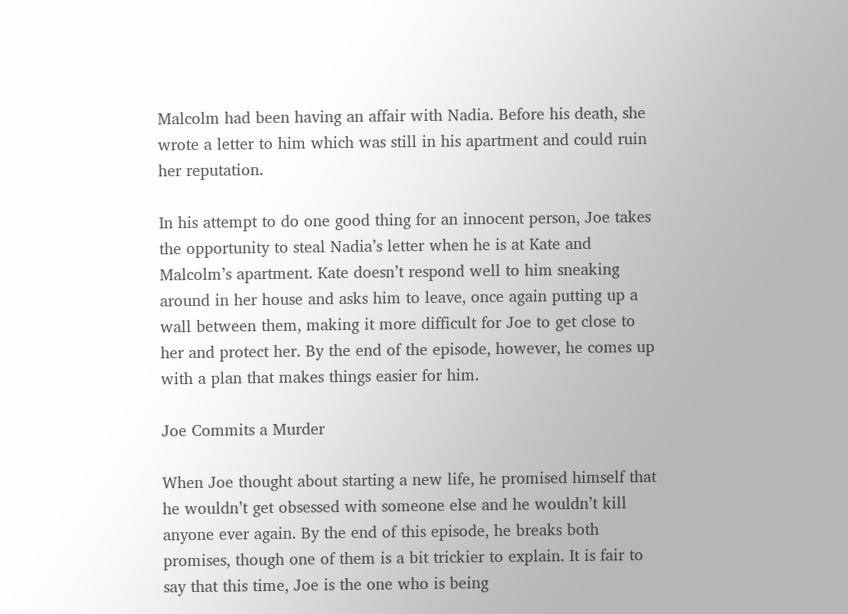Malcolm had been having an affair with Nadia. Before his death, she wrote a letter to him which was still in his apartment and could ruin her reputation.

In his attempt to do one good thing for an innocent person, Joe takes the opportunity to steal Nadia’s letter when he is at Kate and Malcolm’s apartment. Kate doesn’t respond well to him sneaking around in her house and asks him to leave, once again putting up a wall between them, making it more difficult for Joe to get close to her and protect her. By the end of the episode, however, he comes up with a plan that makes things easier for him.

Joe Commits a Murder

When Joe thought about starting a new life, he promised himself that he wouldn’t get obsessed with someone else and he wouldn’t kill anyone ever again. By the end of this episode, he breaks both promises, though one of them is a bit trickier to explain. It is fair to say that this time, Joe is the one who is being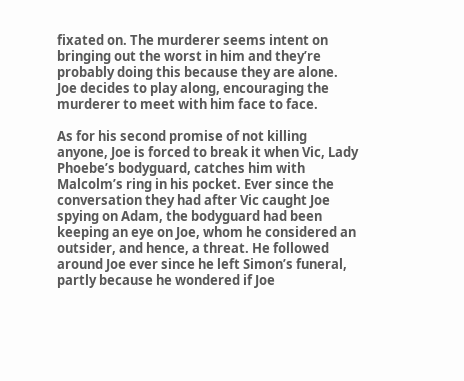fixated on. The murderer seems intent on bringing out the worst in him and they’re probably doing this because they are alone. Joe decides to play along, encouraging the murderer to meet with him face to face.

As for his second promise of not killing anyone, Joe is forced to break it when Vic, Lady Phoebe’s bodyguard, catches him with Malcolm’s ring in his pocket. Ever since the conversation they had after Vic caught Joe spying on Adam, the bodyguard had been keeping an eye on Joe, whom he considered an outsider, and hence, a threat. He followed around Joe ever since he left Simon’s funeral, partly because he wondered if Joe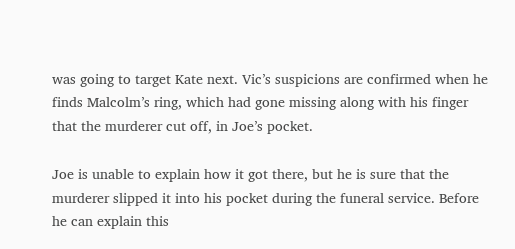was going to target Kate next. Vic’s suspicions are confirmed when he finds Malcolm’s ring, which had gone missing along with his finger that the murderer cut off, in Joe’s pocket.

Joe is unable to explain how it got there, but he is sure that the murderer slipped it into his pocket during the funeral service. Before he can explain this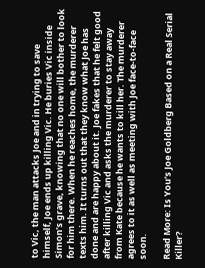to Vic, the man attacks Joe and in trying to save himself, Joe ends up killing Vic. He buries Vic inside Simon’s grave, knowing that no one will bother to look for him there. When he reaches home, the murderer texts him. It turns out that they know what Joe has done and are happy about it. Joe fakes that he felt good after killing Vic and asks the murderer to stay away from Kate because he wants to kill her. The murderer agrees to it as well as meeting with Joe face-to-face soon.

Read More: Is You’s Joe Goldberg Based on a Real Serial Killer?